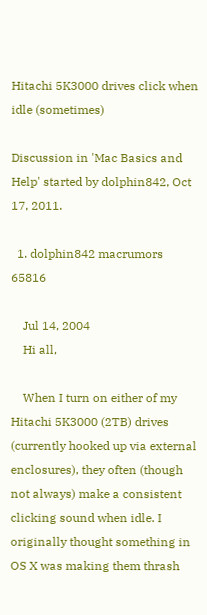Hitachi 5K3000 drives click when idle (sometimes)

Discussion in 'Mac Basics and Help' started by dolphin842, Oct 17, 2011.

  1. dolphin842 macrumors 65816

    Jul 14, 2004
    Hi all,

    When I turn on either of my Hitachi 5K3000 (2TB) drives (currently hooked up via external enclosures), they often (though not always) make a consistent clicking sound when idle. I originally thought something in OS X was making them thrash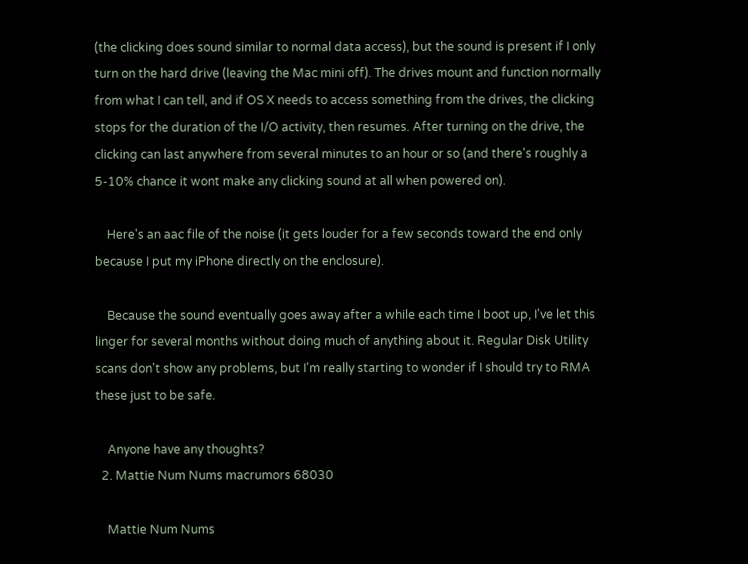(the clicking does sound similar to normal data access), but the sound is present if I only turn on the hard drive (leaving the Mac mini off). The drives mount and function normally from what I can tell, and if OS X needs to access something from the drives, the clicking stops for the duration of the I/O activity, then resumes. After turning on the drive, the clicking can last anywhere from several minutes to an hour or so (and there's roughly a 5-10% chance it wont make any clicking sound at all when powered on).

    Here's an aac file of the noise (it gets louder for a few seconds toward the end only because I put my iPhone directly on the enclosure).

    Because the sound eventually goes away after a while each time I boot up, I've let this linger for several months without doing much of anything about it. Regular Disk Utility scans don't show any problems, but I'm really starting to wonder if I should try to RMA these just to be safe.

    Anyone have any thoughts?
  2. Mattie Num Nums macrumors 68030

    Mattie Num Nums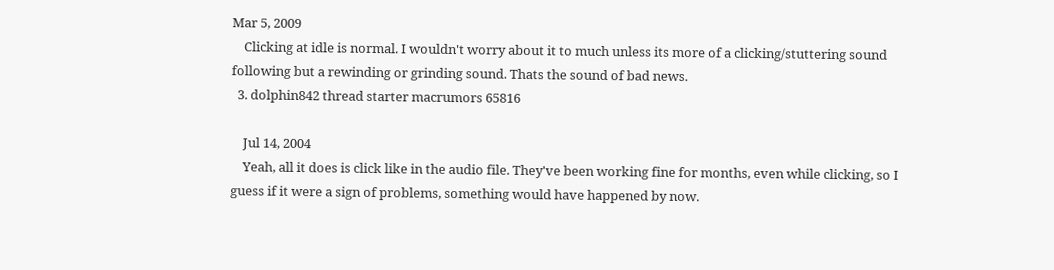Mar 5, 2009
    Clicking at idle is normal. I wouldn't worry about it to much unless its more of a clicking/stuttering sound following but a rewinding or grinding sound. Thats the sound of bad news.
  3. dolphin842 thread starter macrumors 65816

    Jul 14, 2004
    Yeah, all it does is click like in the audio file. They've been working fine for months, even while clicking, so I guess if it were a sign of problems, something would have happened by now.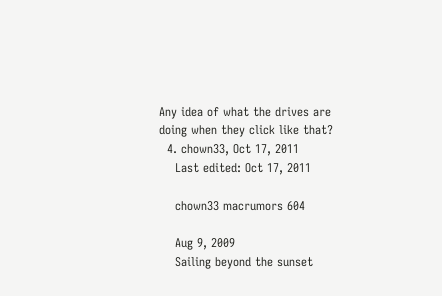Any idea of what the drives are doing when they click like that?
  4. chown33, Oct 17, 2011
    Last edited: Oct 17, 2011

    chown33 macrumors 604

    Aug 9, 2009
    Sailing beyond the sunset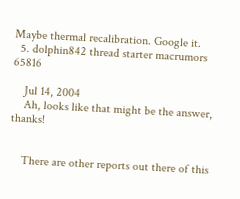Maybe thermal recalibration. Google it.
  5. dolphin842 thread starter macrumors 65816

    Jul 14, 2004
    Ah, looks like that might be the answer, thanks!


    There are other reports out there of this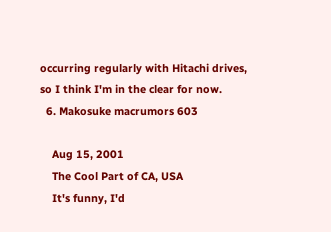occurring regularly with Hitachi drives, so I think I'm in the clear for now.
  6. Makosuke macrumors 603

    Aug 15, 2001
    The Cool Part of CA, USA
    It's funny, I'd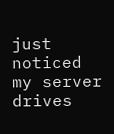just noticed my server drives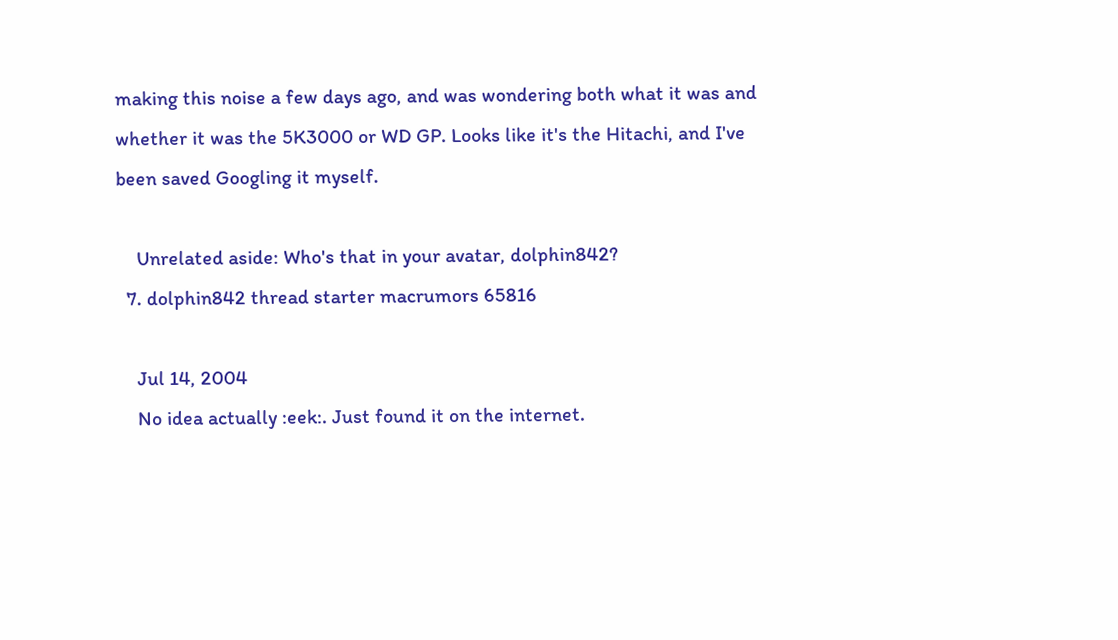making this noise a few days ago, and was wondering both what it was and whether it was the 5K3000 or WD GP. Looks like it's the Hitachi, and I've been saved Googling it myself.

    Unrelated aside: Who's that in your avatar, dolphin842?
  7. dolphin842 thread starter macrumors 65816

    Jul 14, 2004
    No idea actually :eek:. Just found it on the internet.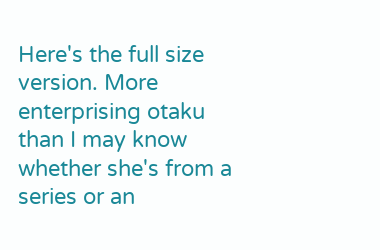Here's the full size version. More enterprising otaku than I may know whether she's from a series or an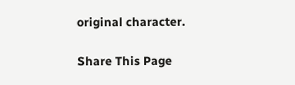original character.

Share This Page